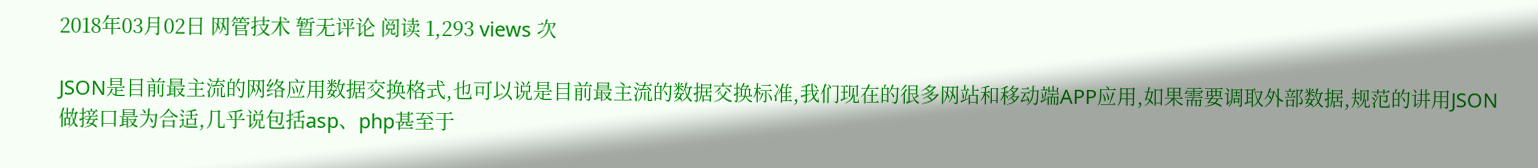2018年03月02日 网管技术 暂无评论 阅读 1,293 views 次

JSON是目前最主流的网络应用数据交换格式,也可以说是目前最主流的数据交换标准,我们现在的很多网站和移动端APP应用,如果需要调取外部数据,规范的讲用JSON做接口最为合适,几乎说包括asp、php甚至于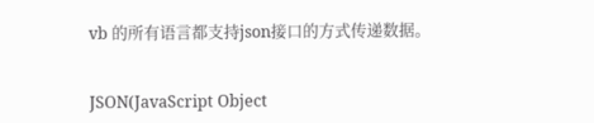vb 的所有语言都支持json接口的方式传递数据。


JSON(JavaScript Object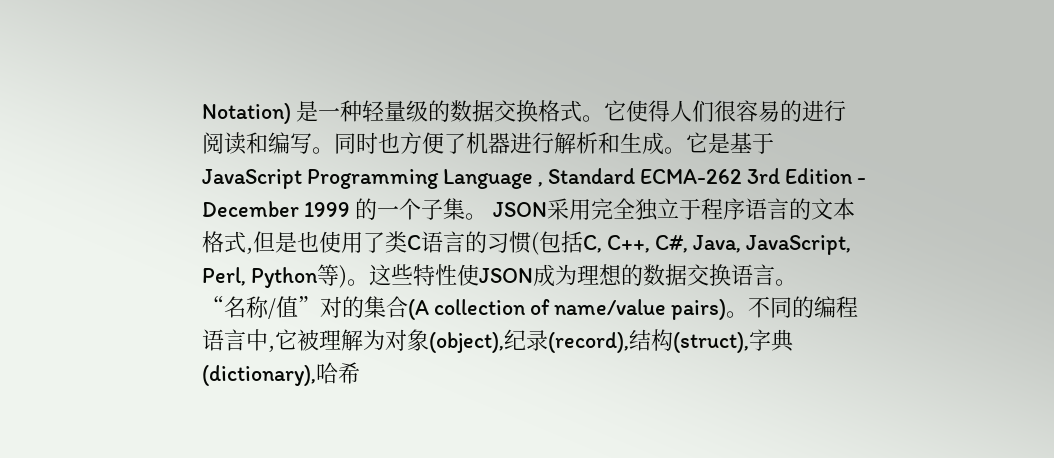Notation) 是一种轻量级的数据交换格式。它使得人们很容易的进行阅读和编写。同时也方便了机器进行解析和生成。它是基于 JavaScript Programming Language , Standard ECMA-262 3rd Edition - December 1999 的一个子集。 JSON采用完全独立于程序语言的文本格式,但是也使用了类C语言的习惯(包括C, C++, C#, Java, JavaScript, Perl, Python等)。这些特性使JSON成为理想的数据交换语言。
“名称/值”对的集合(A collection of name/value pairs)。不同的编程语言中,它被理解为对象(object),纪录(record),结构(struct),字典(dictionary),哈希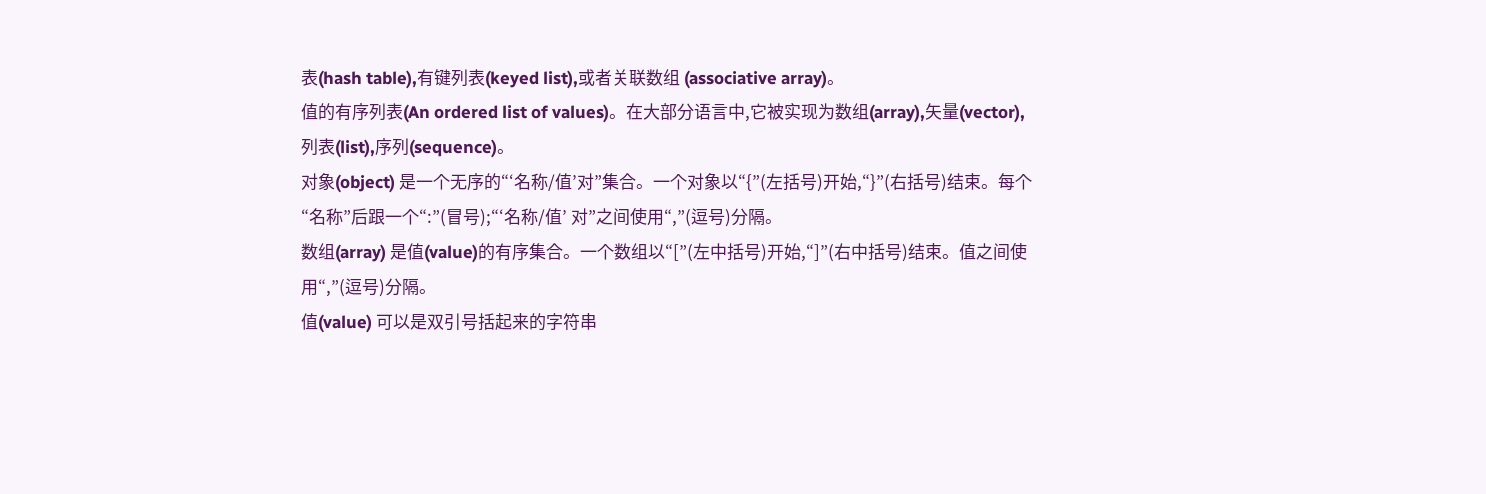表(hash table),有键列表(keyed list),或者关联数组 (associative array)。
值的有序列表(An ordered list of values)。在大部分语言中,它被实现为数组(array),矢量(vector),列表(list),序列(sequence)。
对象(object) 是一个无序的“‘名称/值’对”集合。一个对象以“{”(左括号)开始,“}”(右括号)结束。每个“名称”后跟一个“:”(冒号);“‘名称/值’ 对”之间使用“,”(逗号)分隔。
数组(array) 是值(value)的有序集合。一个数组以“[”(左中括号)开始,“]”(右中括号)结束。值之间使用“,”(逗号)分隔。
值(value) 可以是双引号括起来的字符串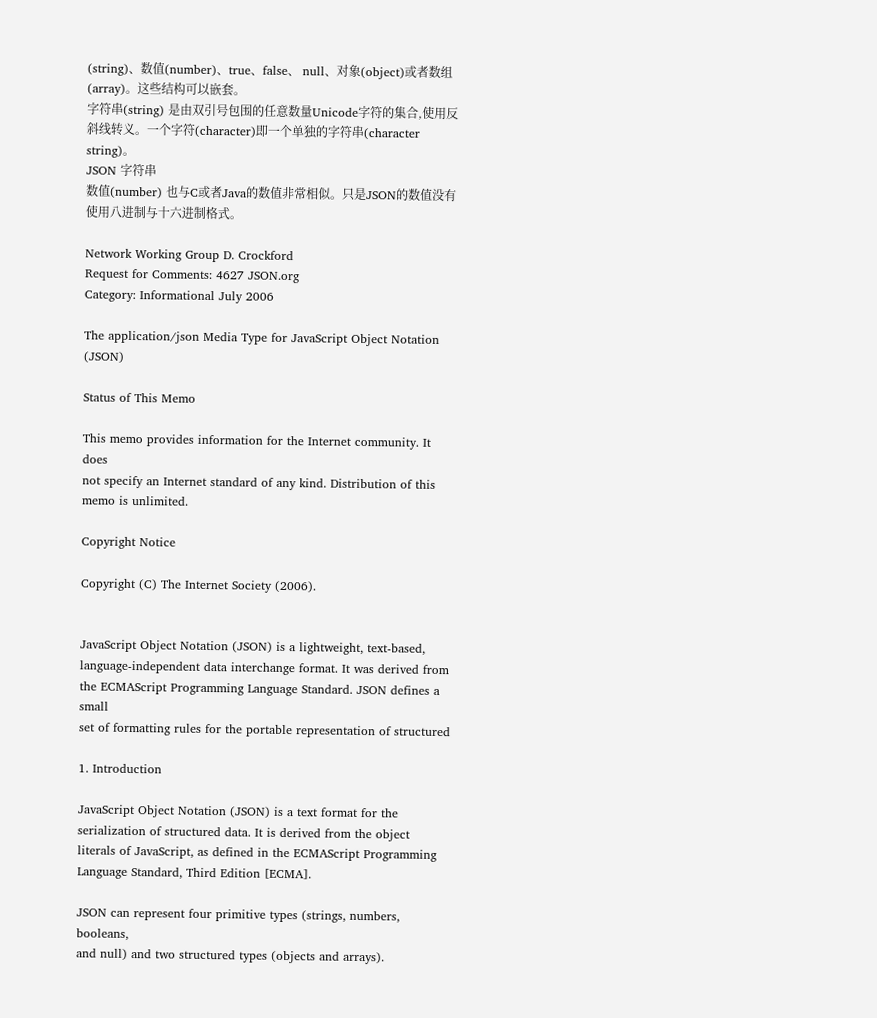(string)、数值(number)、true、false、 null、对象(object)或者数组(array)。这些结构可以嵌套。
字符串(string) 是由双引号包围的任意数量Unicode字符的集合,使用反斜线转义。一个字符(character)即一个单独的字符串(character string)。
JSON 字符串
数值(number) 也与C或者Java的数值非常相似。只是JSON的数值没有使用八进制与十六进制格式。

Network Working Group D. Crockford
Request for Comments: 4627 JSON.org
Category: Informational July 2006

The application/json Media Type for JavaScript Object Notation (JSON)

Status of This Memo

This memo provides information for the Internet community. It does
not specify an Internet standard of any kind. Distribution of this
memo is unlimited.

Copyright Notice

Copyright (C) The Internet Society (2006).


JavaScript Object Notation (JSON) is a lightweight, text-based,
language-independent data interchange format. It was derived from
the ECMAScript Programming Language Standard. JSON defines a small
set of formatting rules for the portable representation of structured

1. Introduction

JavaScript Object Notation (JSON) is a text format for the
serialization of structured data. It is derived from the object
literals of JavaScript, as defined in the ECMAScript Programming
Language Standard, Third Edition [ECMA].

JSON can represent four primitive types (strings, numbers, booleans,
and null) and two structured types (objects and arrays).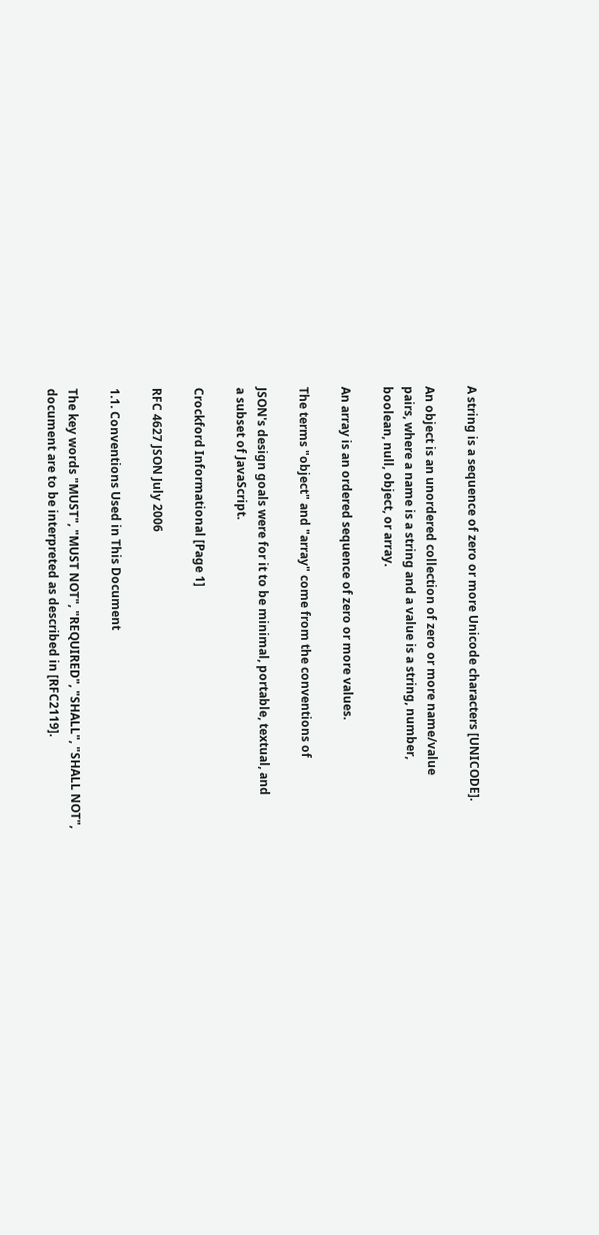A string is a sequence of zero or more Unicode characters [UNICODE].

An object is an unordered collection of zero or more name/value
pairs, where a name is a string and a value is a string, number,
boolean, null, object, or array.

An array is an ordered sequence of zero or more values.

The terms "object" and "array" come from the conventions of

JSON's design goals were for it to be minimal, portable, textual, and
a subset of JavaScript.

Crockford Informational [Page 1]

RFC 4627 JSON July 2006

1.1. Conventions Used in This Document

The key words "MUST", "MUST NOT", "REQUIRED", "SHALL", "SHALL NOT",
document are to be interpreted as described in [RFC2119].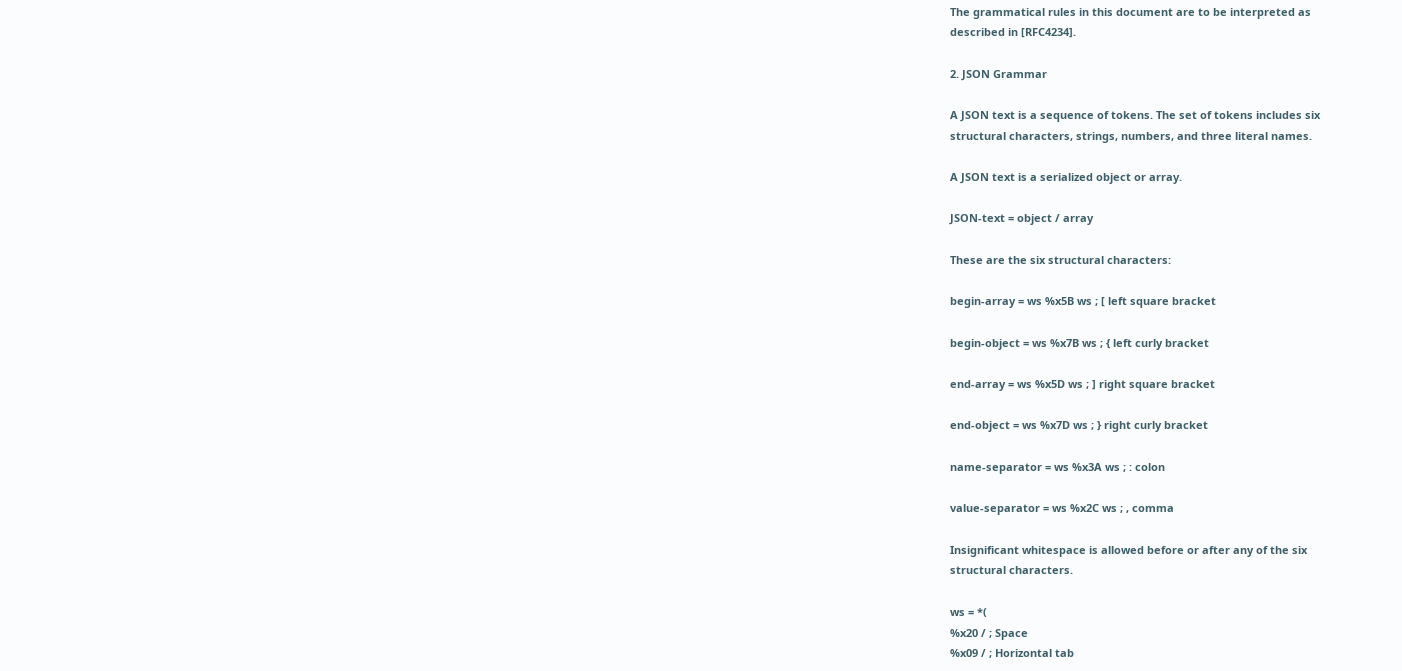The grammatical rules in this document are to be interpreted as
described in [RFC4234].

2. JSON Grammar

A JSON text is a sequence of tokens. The set of tokens includes six
structural characters, strings, numbers, and three literal names.

A JSON text is a serialized object or array.

JSON-text = object / array

These are the six structural characters:

begin-array = ws %x5B ws ; [ left square bracket

begin-object = ws %x7B ws ; { left curly bracket

end-array = ws %x5D ws ; ] right square bracket

end-object = ws %x7D ws ; } right curly bracket

name-separator = ws %x3A ws ; : colon

value-separator = ws %x2C ws ; , comma

Insignificant whitespace is allowed before or after any of the six
structural characters.

ws = *(
%x20 / ; Space
%x09 / ; Horizontal tab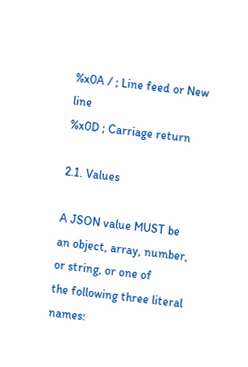%x0A / ; Line feed or New line
%x0D ; Carriage return

2.1. Values

A JSON value MUST be an object, array, number, or string, or one of
the following three literal names: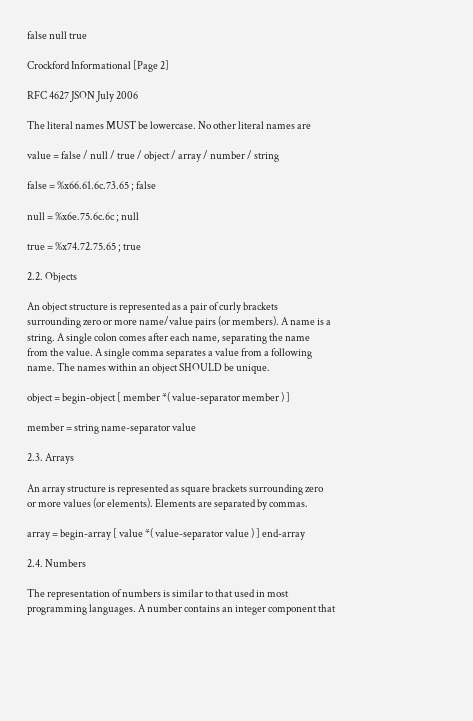false null true

Crockford Informational [Page 2]

RFC 4627 JSON July 2006

The literal names MUST be lowercase. No other literal names are

value = false / null / true / object / array / number / string

false = %x66.61.6c.73.65 ; false

null = %x6e.75.6c.6c ; null

true = %x74.72.75.65 ; true

2.2. Objects

An object structure is represented as a pair of curly brackets
surrounding zero or more name/value pairs (or members). A name is a
string. A single colon comes after each name, separating the name
from the value. A single comma separates a value from a following
name. The names within an object SHOULD be unique.

object = begin-object [ member *( value-separator member ) ]

member = string name-separator value

2.3. Arrays

An array structure is represented as square brackets surrounding zero
or more values (or elements). Elements are separated by commas.

array = begin-array [ value *( value-separator value ) ] end-array

2.4. Numbers

The representation of numbers is similar to that used in most
programming languages. A number contains an integer component that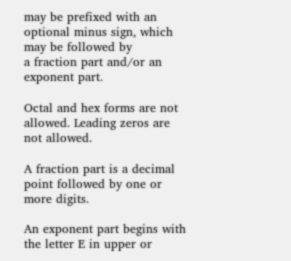may be prefixed with an optional minus sign, which may be followed by
a fraction part and/or an exponent part.

Octal and hex forms are not allowed. Leading zeros are not allowed.

A fraction part is a decimal point followed by one or more digits.

An exponent part begins with the letter E in upper or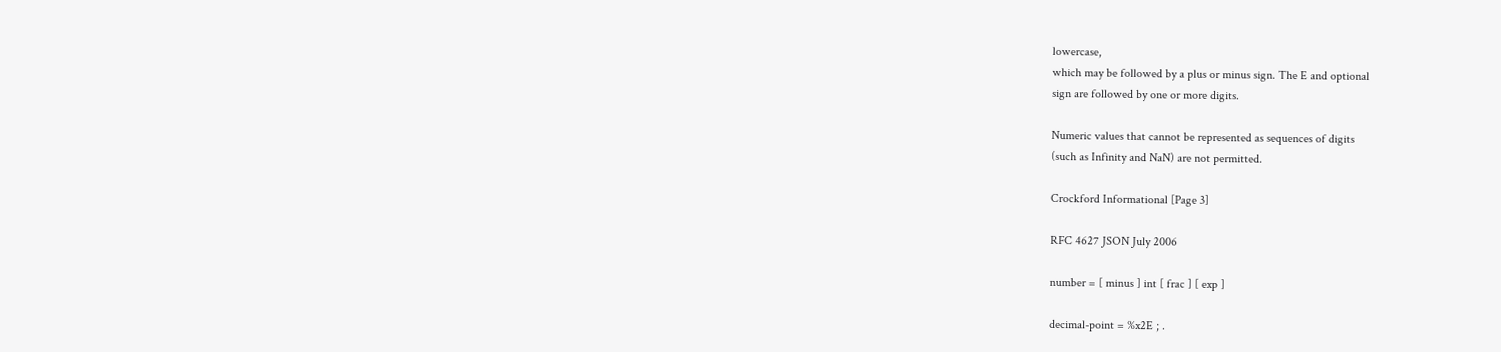lowercase,
which may be followed by a plus or minus sign. The E and optional
sign are followed by one or more digits.

Numeric values that cannot be represented as sequences of digits
(such as Infinity and NaN) are not permitted.

Crockford Informational [Page 3]

RFC 4627 JSON July 2006

number = [ minus ] int [ frac ] [ exp ]

decimal-point = %x2E ; .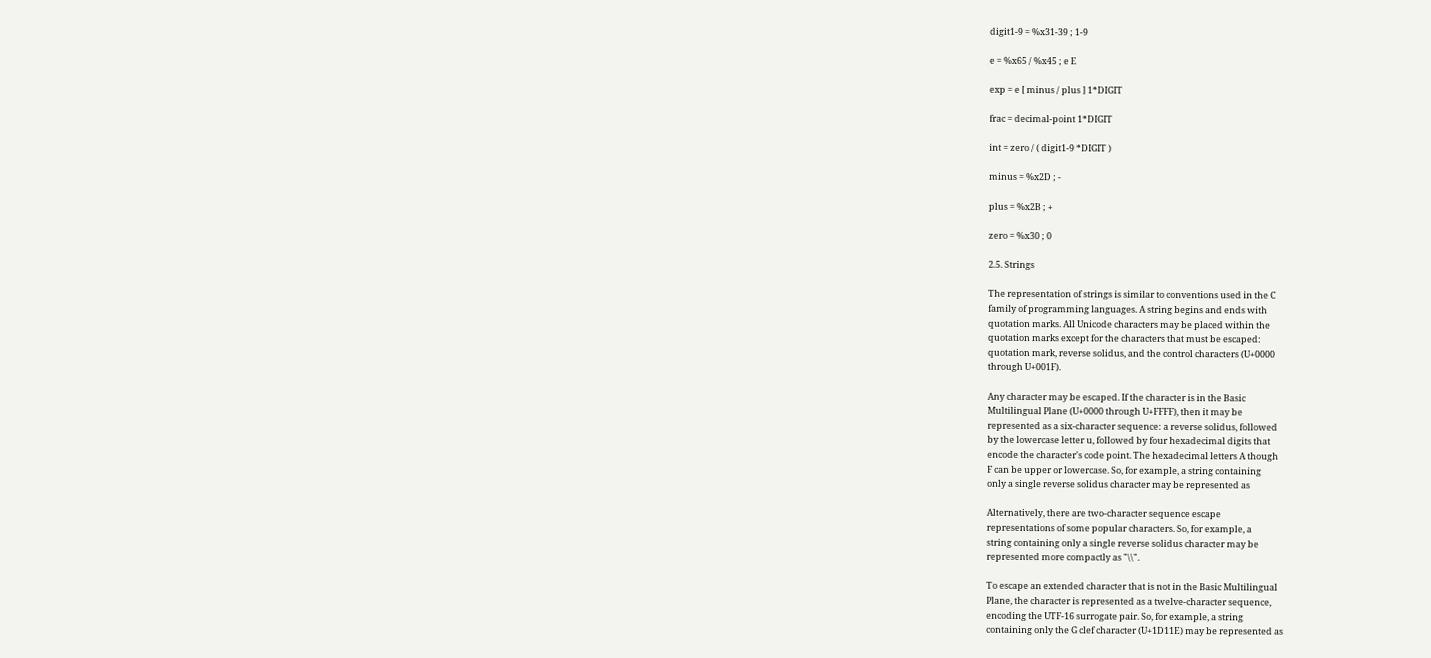digit1-9 = %x31-39 ; 1-9

e = %x65 / %x45 ; e E

exp = e [ minus / plus ] 1*DIGIT

frac = decimal-point 1*DIGIT

int = zero / ( digit1-9 *DIGIT )

minus = %x2D ; -

plus = %x2B ; +

zero = %x30 ; 0

2.5. Strings

The representation of strings is similar to conventions used in the C
family of programming languages. A string begins and ends with
quotation marks. All Unicode characters may be placed within the
quotation marks except for the characters that must be escaped:
quotation mark, reverse solidus, and the control characters (U+0000
through U+001F).

Any character may be escaped. If the character is in the Basic
Multilingual Plane (U+0000 through U+FFFF), then it may be
represented as a six-character sequence: a reverse solidus, followed
by the lowercase letter u, followed by four hexadecimal digits that
encode the character's code point. The hexadecimal letters A though
F can be upper or lowercase. So, for example, a string containing
only a single reverse solidus character may be represented as

Alternatively, there are two-character sequence escape
representations of some popular characters. So, for example, a
string containing only a single reverse solidus character may be
represented more compactly as "\\".

To escape an extended character that is not in the Basic Multilingual
Plane, the character is represented as a twelve-character sequence,
encoding the UTF-16 surrogate pair. So, for example, a string
containing only the G clef character (U+1D11E) may be represented as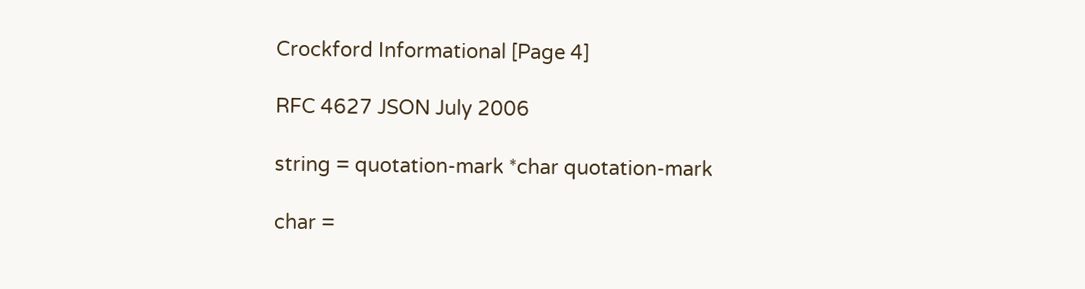Crockford Informational [Page 4]

RFC 4627 JSON July 2006

string = quotation-mark *char quotation-mark

char =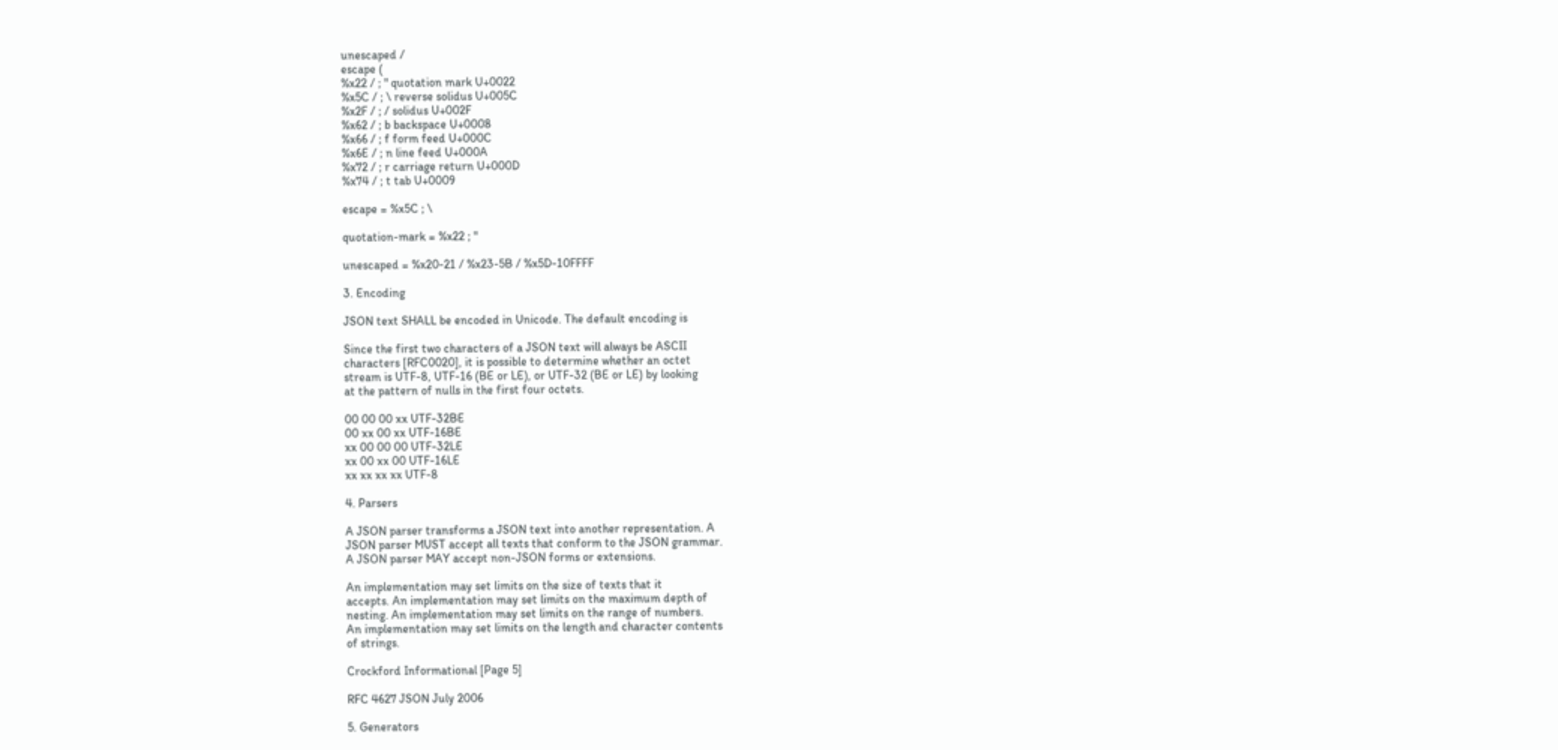unescaped /
escape (
%x22 / ; " quotation mark U+0022
%x5C / ; \ reverse solidus U+005C
%x2F / ; / solidus U+002F
%x62 / ; b backspace U+0008
%x66 / ; f form feed U+000C
%x6E / ; n line feed U+000A
%x72 / ; r carriage return U+000D
%x74 / ; t tab U+0009

escape = %x5C ; \

quotation-mark = %x22 ; "

unescaped = %x20-21 / %x23-5B / %x5D-10FFFF

3. Encoding

JSON text SHALL be encoded in Unicode. The default encoding is

Since the first two characters of a JSON text will always be ASCII
characters [RFC0020], it is possible to determine whether an octet
stream is UTF-8, UTF-16 (BE or LE), or UTF-32 (BE or LE) by looking
at the pattern of nulls in the first four octets.

00 00 00 xx UTF-32BE
00 xx 00 xx UTF-16BE
xx 00 00 00 UTF-32LE
xx 00 xx 00 UTF-16LE
xx xx xx xx UTF-8

4. Parsers

A JSON parser transforms a JSON text into another representation. A
JSON parser MUST accept all texts that conform to the JSON grammar.
A JSON parser MAY accept non-JSON forms or extensions.

An implementation may set limits on the size of texts that it
accepts. An implementation may set limits on the maximum depth of
nesting. An implementation may set limits on the range of numbers.
An implementation may set limits on the length and character contents
of strings.

Crockford Informational [Page 5]

RFC 4627 JSON July 2006

5. Generators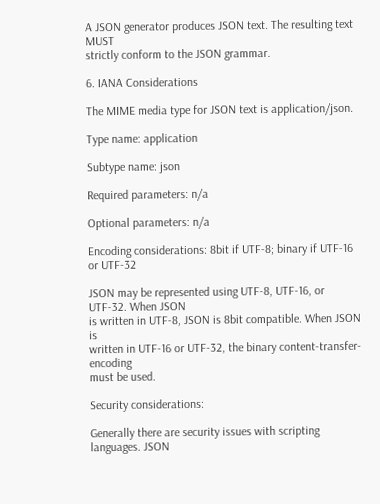A JSON generator produces JSON text. The resulting text MUST
strictly conform to the JSON grammar.

6. IANA Considerations

The MIME media type for JSON text is application/json.

Type name: application

Subtype name: json

Required parameters: n/a

Optional parameters: n/a

Encoding considerations: 8bit if UTF-8; binary if UTF-16 or UTF-32

JSON may be represented using UTF-8, UTF-16, or UTF-32. When JSON
is written in UTF-8, JSON is 8bit compatible. When JSON is
written in UTF-16 or UTF-32, the binary content-transfer-encoding
must be used.

Security considerations:

Generally there are security issues with scripting languages. JSON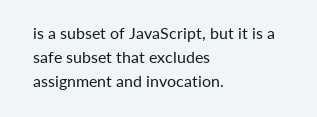is a subset of JavaScript, but it is a safe subset that excludes
assignment and invocation.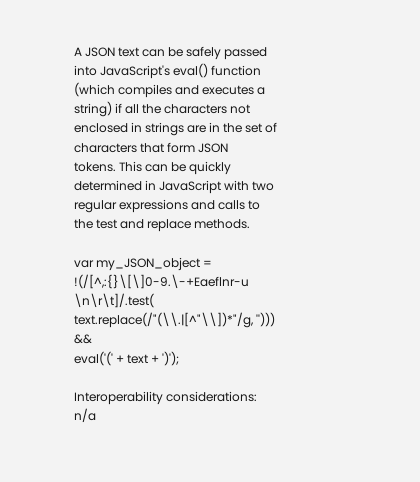A JSON text can be safely passed into JavaScript's eval() function
(which compiles and executes a string) if all the characters not
enclosed in strings are in the set of characters that form JSON
tokens. This can be quickly determined in JavaScript with two
regular expressions and calls to the test and replace methods.

var my_JSON_object = !(/[^,:{}\[\]0-9.\-+Eaeflnr-u \n\r\t]/.test(
text.replace(/"(\\.|[^"\\])*"/g, ''))) &&
eval('(' + text + ')');

Interoperability considerations: n/a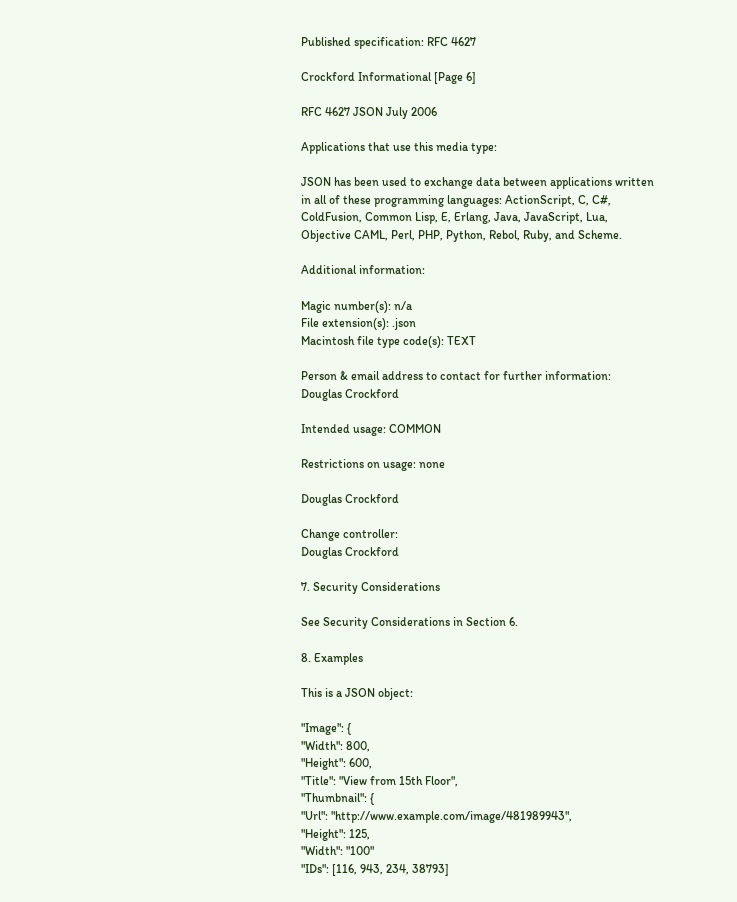Published specification: RFC 4627

Crockford Informational [Page 6]

RFC 4627 JSON July 2006

Applications that use this media type:

JSON has been used to exchange data between applications written
in all of these programming languages: ActionScript, C, C#,
ColdFusion, Common Lisp, E, Erlang, Java, JavaScript, Lua,
Objective CAML, Perl, PHP, Python, Rebol, Ruby, and Scheme.

Additional information:

Magic number(s): n/a
File extension(s): .json
Macintosh file type code(s): TEXT

Person & email address to contact for further information:
Douglas Crockford

Intended usage: COMMON

Restrictions on usage: none

Douglas Crockford

Change controller:
Douglas Crockford

7. Security Considerations

See Security Considerations in Section 6.

8. Examples

This is a JSON object:

"Image": {
"Width": 800,
"Height": 600,
"Title": "View from 15th Floor",
"Thumbnail": {
"Url": "http://www.example.com/image/481989943",
"Height": 125,
"Width": "100"
"IDs": [116, 943, 234, 38793]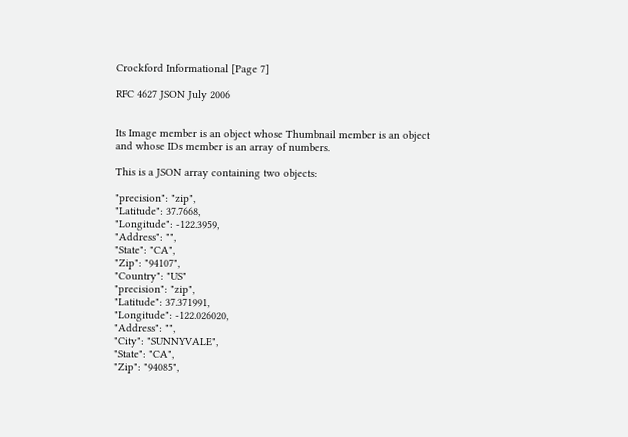Crockford Informational [Page 7]

RFC 4627 JSON July 2006


Its Image member is an object whose Thumbnail member is an object
and whose IDs member is an array of numbers.

This is a JSON array containing two objects:

"precision": "zip",
"Latitude": 37.7668,
"Longitude": -122.3959,
"Address": "",
"State": "CA",
"Zip": "94107",
"Country": "US"
"precision": "zip",
"Latitude": 37.371991,
"Longitude": -122.026020,
"Address": "",
"City": "SUNNYVALE",
"State": "CA",
"Zip": "94085",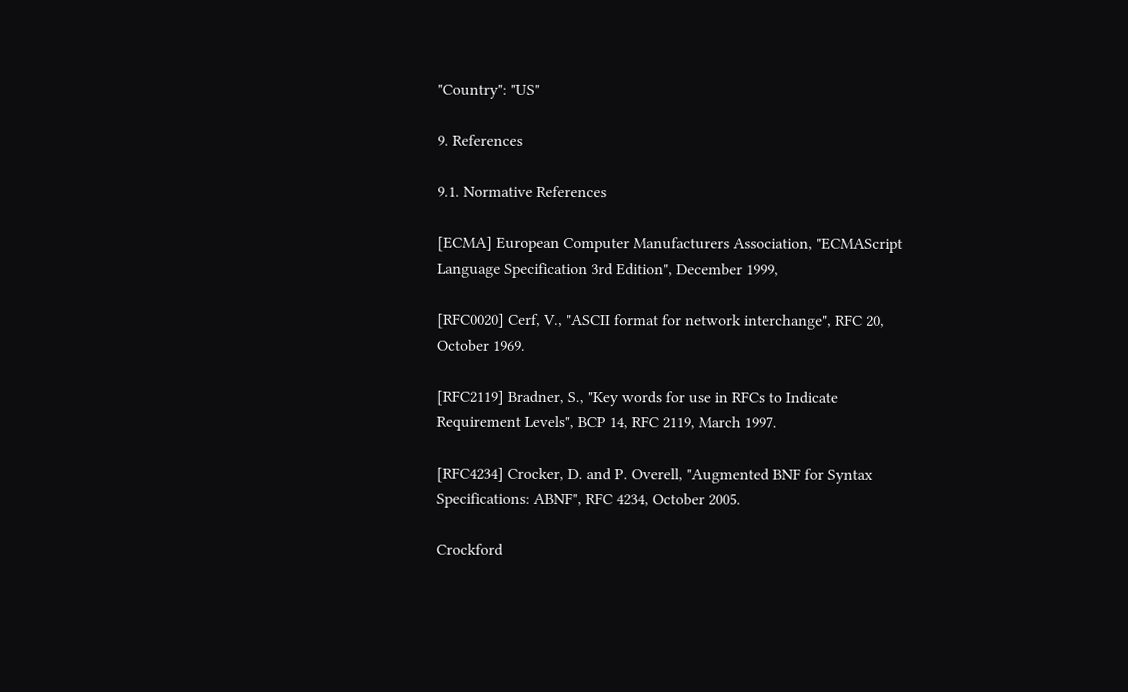"Country": "US"

9. References

9.1. Normative References

[ECMA] European Computer Manufacturers Association, "ECMAScript
Language Specification 3rd Edition", December 1999,

[RFC0020] Cerf, V., "ASCII format for network interchange", RFC 20,
October 1969.

[RFC2119] Bradner, S., "Key words for use in RFCs to Indicate
Requirement Levels", BCP 14, RFC 2119, March 1997.

[RFC4234] Crocker, D. and P. Overell, "Augmented BNF for Syntax
Specifications: ABNF", RFC 4234, October 2005.

Crockford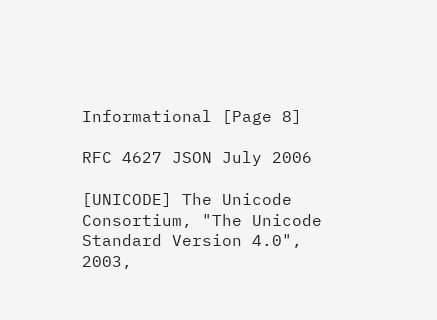Informational [Page 8]

RFC 4627 JSON July 2006

[UNICODE] The Unicode Consortium, "The Unicode Standard Version 4.0",
2003,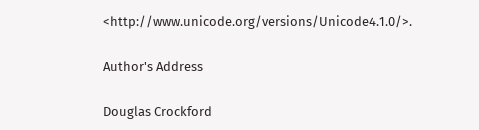<http://www.unicode.org/versions/Unicode4.1.0/>.

Author's Address

Douglas Crockford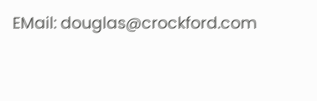EMail: douglas@crockford.com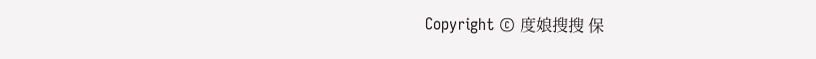Copyright © 度娘搜搜 保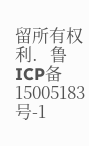留所有权利.   鲁ICP备15005183号-1